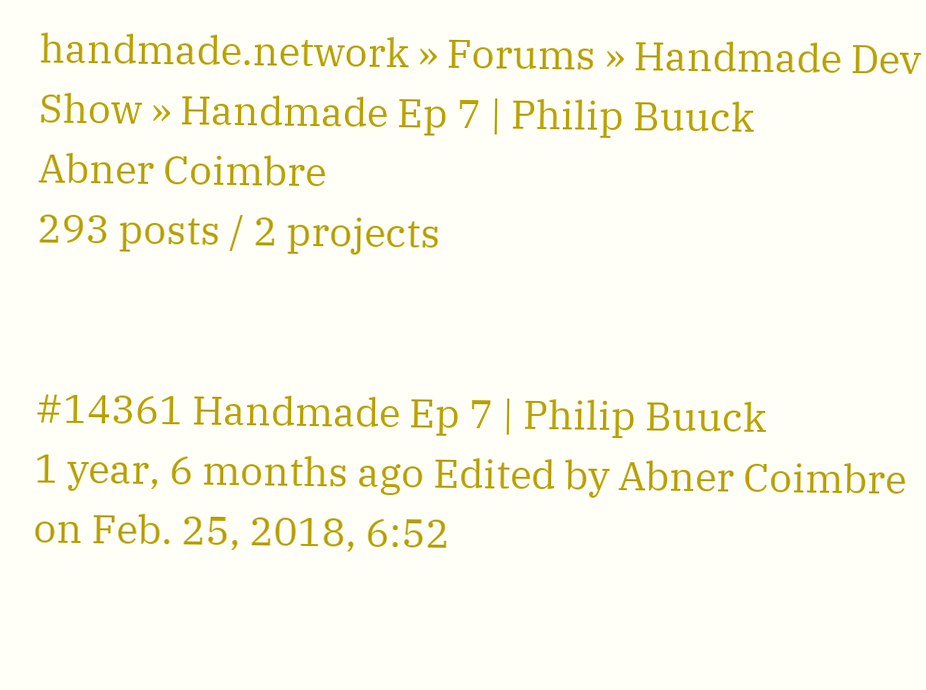handmade.network » Forums » Handmade Dev Show » Handmade Ep 7 | Philip Buuck
Abner Coimbre
293 posts / 2 projects


#14361 Handmade Ep 7 | Philip Buuck
1 year, 6 months ago Edited by Abner Coimbre on Feb. 25, 2018, 6:52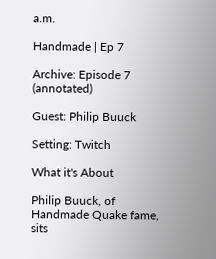a.m.

Handmade | Ep 7

Archive: Episode 7 (annotated)

Guest: Philip Buuck

Setting: Twitch

What it's About

Philip Buuck, of Handmade Quake fame, sits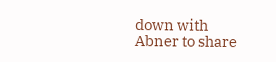down with Abner to share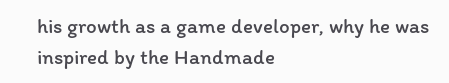his growth as a game developer, why he was inspired by the Handmade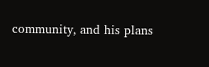community, and his plans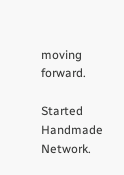moving forward.

Started Handmade Network.